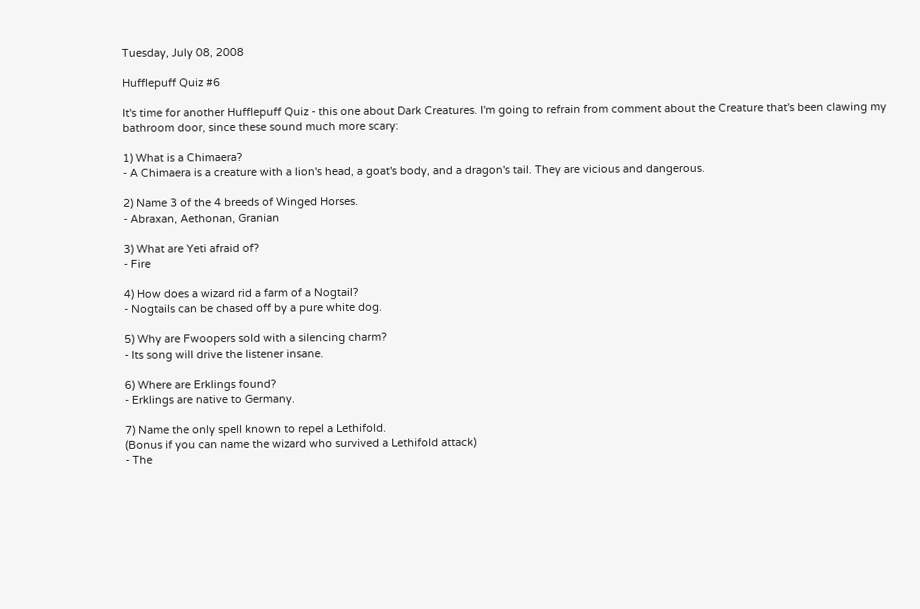Tuesday, July 08, 2008

Hufflepuff Quiz #6

It's time for another Hufflepuff Quiz - this one about Dark Creatures. I'm going to refrain from comment about the Creature that's been clawing my bathroom door, since these sound much more scary:

1) What is a Chimaera?
- A Chimaera is a creature with a lion's head, a goat's body, and a dragon's tail. They are vicious and dangerous.

2) Name 3 of the 4 breeds of Winged Horses.
- Abraxan, Aethonan, Granian

3) What are Yeti afraid of?
- Fire

4) How does a wizard rid a farm of a Nogtail?
- Nogtails can be chased off by a pure white dog.

5) Why are Fwoopers sold with a silencing charm?
- Its song will drive the listener insane.

6) Where are Erklings found?
- Erklings are native to Germany.

7) Name the only spell known to repel a Lethifold.
(Bonus if you can name the wizard who survived a Lethifold attack)
- The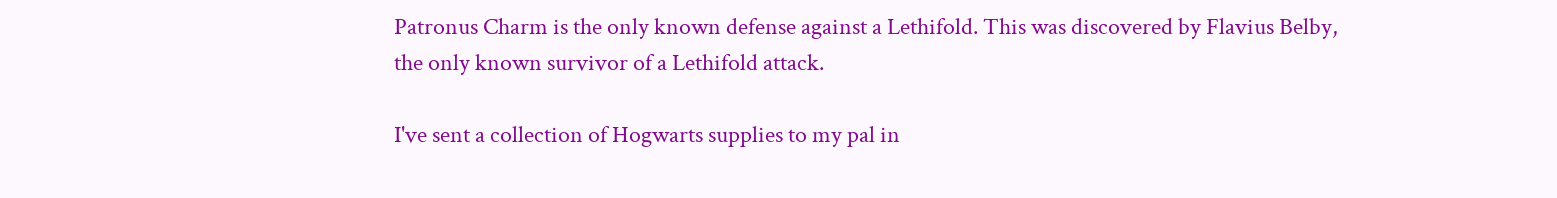Patronus Charm is the only known defense against a Lethifold. This was discovered by Flavius Belby, the only known survivor of a Lethifold attack.

I've sent a collection of Hogwarts supplies to my pal in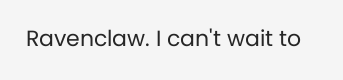Ravenclaw. I can't wait to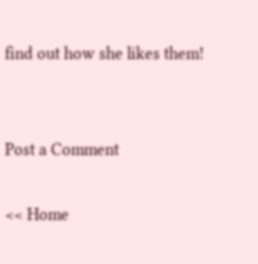find out how she likes them!


Post a Comment

<< Home